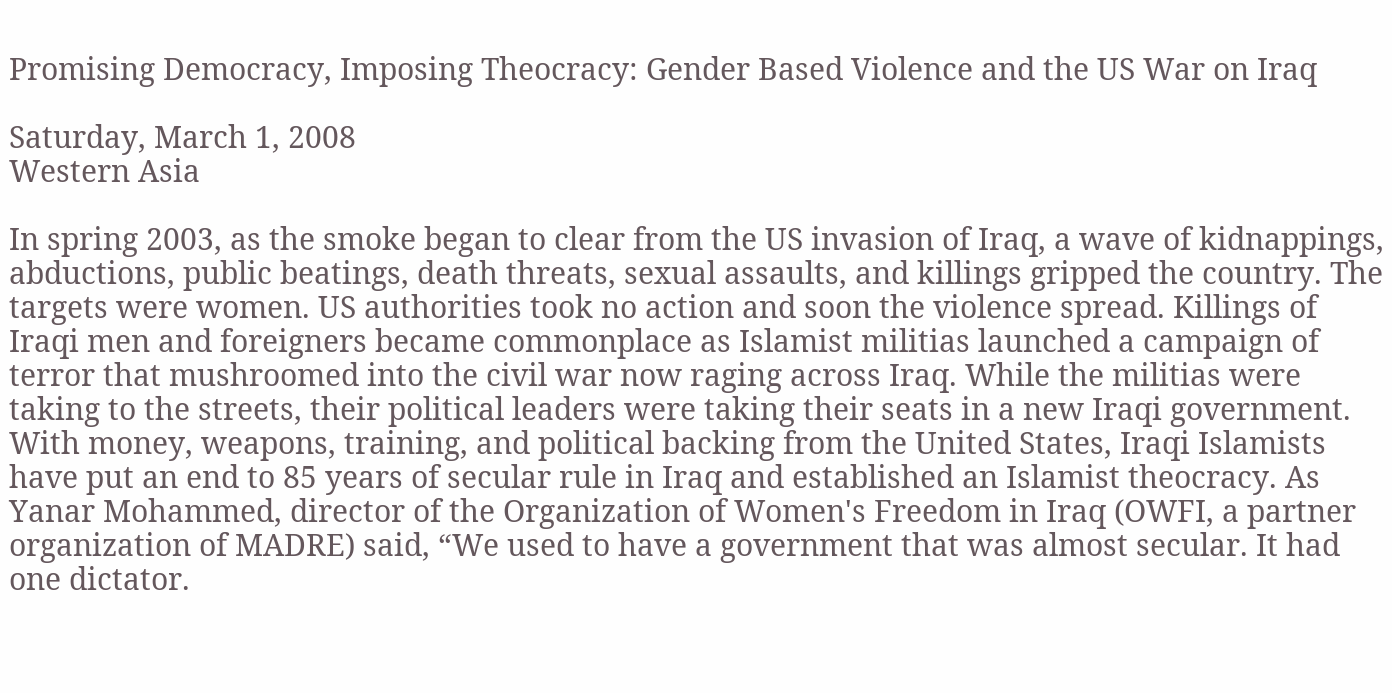Promising Democracy, Imposing Theocracy: Gender Based Violence and the US War on Iraq

Saturday, March 1, 2008
Western Asia

In spring 2003, as the smoke began to clear from the US invasion of Iraq, a wave of kidnappings, abductions, public beatings, death threats, sexual assaults, and killings gripped the country. The targets were women. US authorities took no action and soon the violence spread. Killings of Iraqi men and foreigners became commonplace as Islamist militias launched a campaign of terror that mushroomed into the civil war now raging across Iraq. While the militias were taking to the streets, their political leaders were taking their seats in a new Iraqi government. With money, weapons, training, and political backing from the United States, Iraqi Islamists have put an end to 85 years of secular rule in Iraq and established an Islamist theocracy. As Yanar Mohammed, director of the Organization of Women's Freedom in Iraq (OWFI, a partner organization of MADRE) said, “We used to have a government that was almost secular. It had one dictator.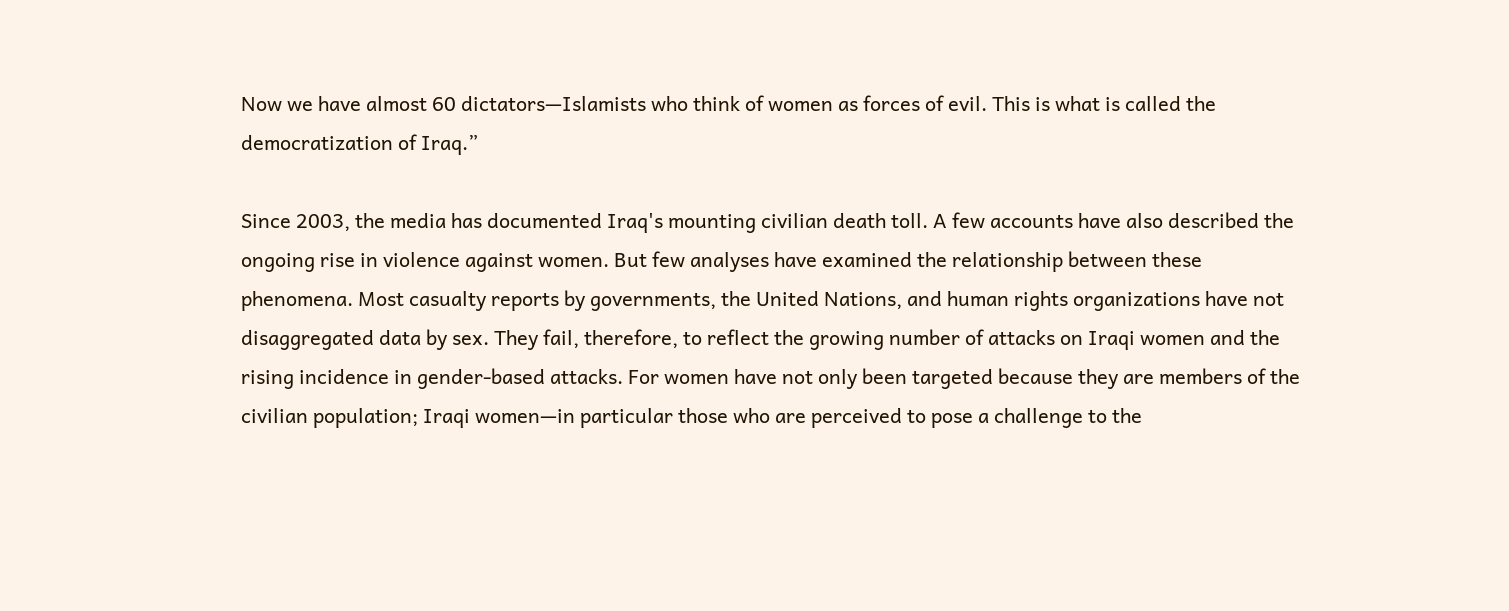Now we have almost 60 dictators—Islamists who think of women as forces of evil. This is what is called the democratization of Iraq.”

Since 2003, the media has documented Iraq's mounting civilian death toll. A few accounts have also described the ongoing rise in violence against women. But few analyses have examined the relationship between these phenomena. Most casualty reports by governments, the United Nations, and human rights organizations have not disaggregated data by sex. They fail, therefore, to reflect the growing number of attacks on Iraqi women and the rising incidence in gender-based attacks. For women have not only been targeted because they are members of the civilian population; Iraqi women—in particular those who are perceived to pose a challenge to the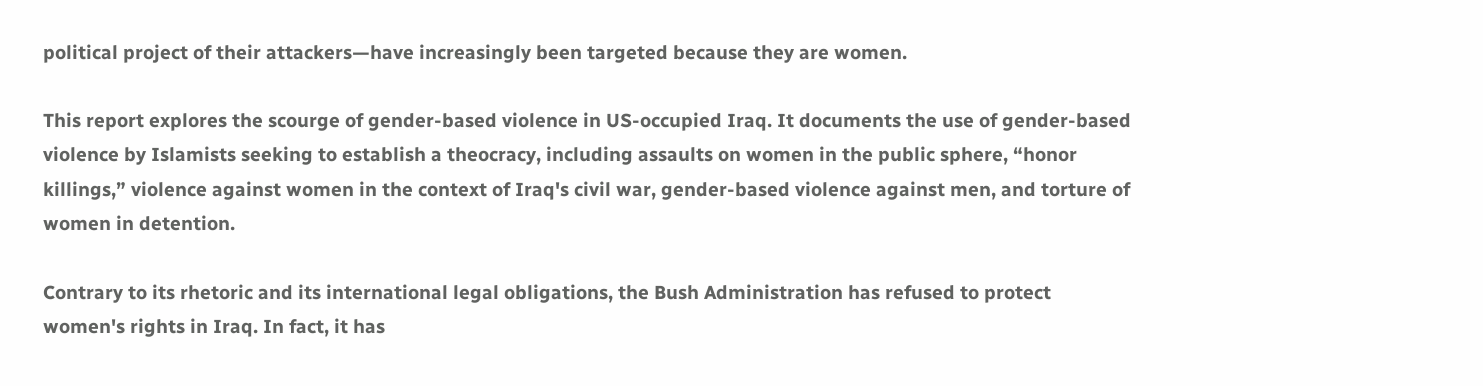political project of their attackers—have increasingly been targeted because they are women.

This report explores the scourge of gender-based violence in US-occupied Iraq. It documents the use of gender-based violence by Islamists seeking to establish a theocracy, including assaults on women in the public sphere, “honor killings,” violence against women in the context of Iraq's civil war, gender-based violence against men, and torture of women in detention.

Contrary to its rhetoric and its international legal obligations, the Bush Administration has refused to protect women's rights in Iraq. In fact, it has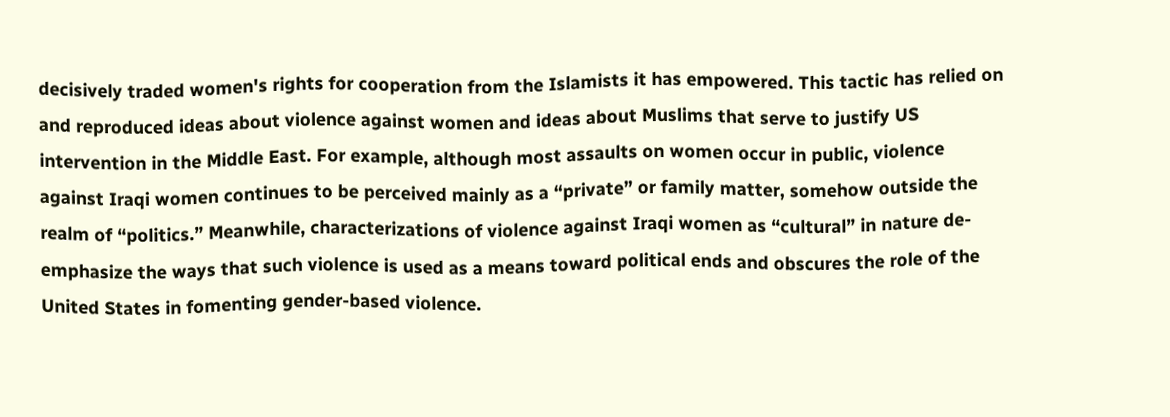decisively traded women's rights for cooperation from the Islamists it has empowered. This tactic has relied on and reproduced ideas about violence against women and ideas about Muslims that serve to justify US intervention in the Middle East. For example, although most assaults on women occur in public, violence against Iraqi women continues to be perceived mainly as a “private” or family matter, somehow outside the realm of “politics.” Meanwhile, characterizations of violence against Iraqi women as “cultural” in nature de-emphasize the ways that such violence is used as a means toward political ends and obscures the role of the United States in fomenting gender-based violence.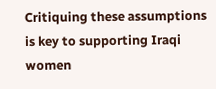Critiquing these assumptions is key to supporting Iraqi women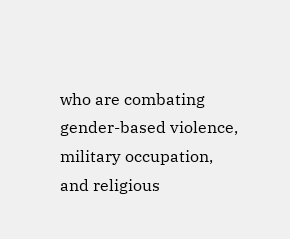who are combating gender-based violence, military occupation, and religious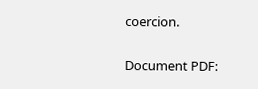coercion.

Document PDF: